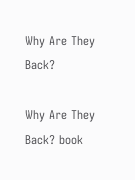Why Are They Back?

Why Are They Back? book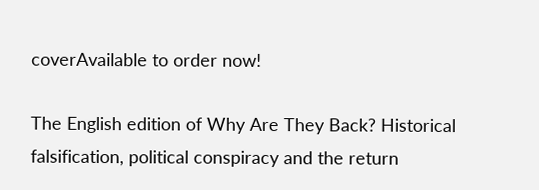coverAvailable to order now!

The English edition of Why Are They Back? Historical falsification, political conspiracy and the return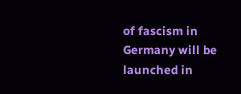of fascism in Germany will be launched in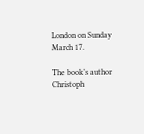London on Sunday March 17.

The book’s author Christoph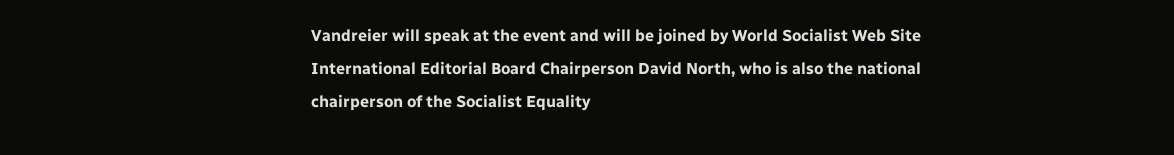Vandreier will speak at the event and will be joined by World Socialist Web Site International Editorial Board Chairperson David North, who is also the national chairperson of the Socialist Equality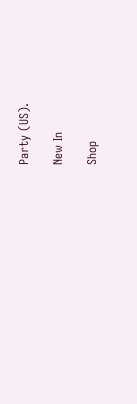Party (US).

New In

Shop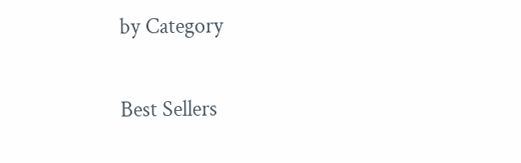by Category

Best Sellers